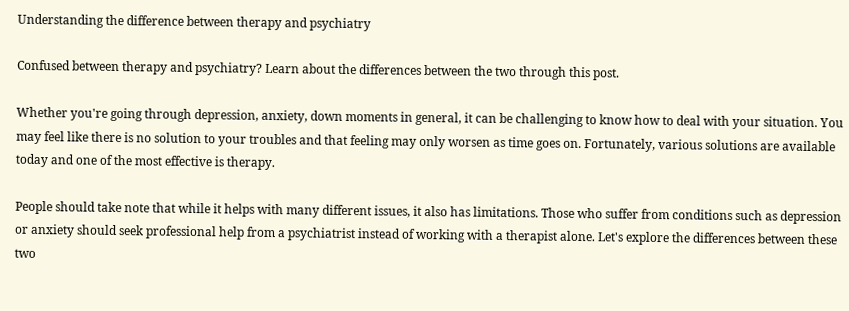Understanding the difference between therapy and psychiatry

Confused between therapy and psychiatry? Learn about the differences between the two through this post.

Whether you're going through depression, anxiety, down moments in general, it can be challenging to know how to deal with your situation. You may feel like there is no solution to your troubles and that feeling may only worsen as time goes on. Fortunately, various solutions are available today and one of the most effective is therapy.

People should take note that while it helps with many different issues, it also has limitations. Those who suffer from conditions such as depression or anxiety should seek professional help from a psychiatrist instead of working with a therapist alone. Let's explore the differences between these two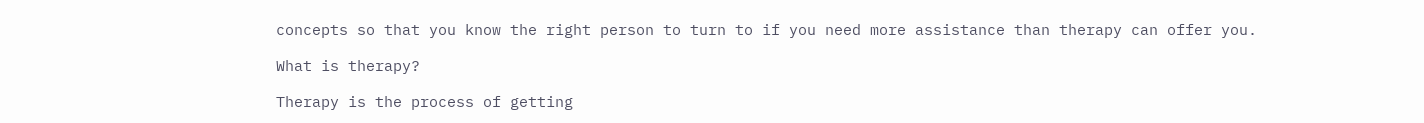concepts so that you know the right person to turn to if you need more assistance than therapy can offer you.

What is therapy?

Therapy is the process of getting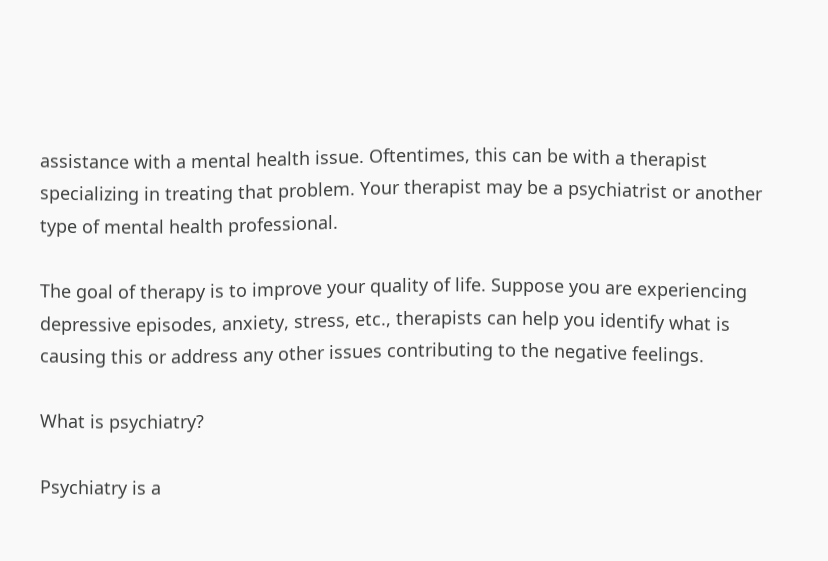assistance with a mental health issue. Oftentimes, this can be with a therapist specializing in treating that problem. Your therapist may be a psychiatrist or another type of mental health professional.

The goal of therapy is to improve your quality of life. Suppose you are experiencing depressive episodes, anxiety, stress, etc., therapists can help you identify what is causing this or address any other issues contributing to the negative feelings.

What is psychiatry?

Psychiatry is a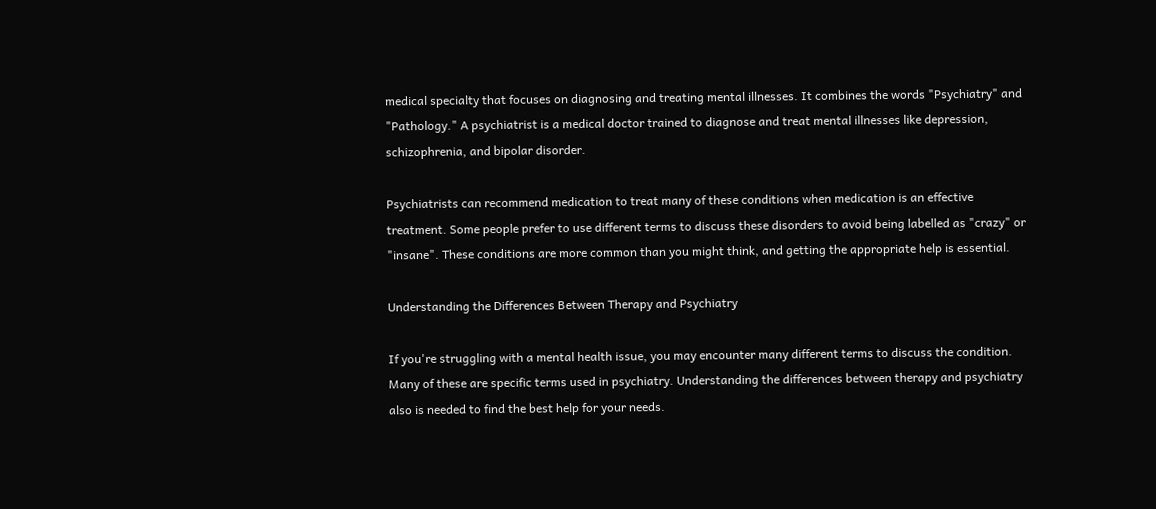medical specialty that focuses on diagnosing and treating mental illnesses. It combines the words "Psychiatry" and "Pathology." A psychiatrist is a medical doctor trained to diagnose and treat mental illnesses like depression, schizophrenia, and bipolar disorder.

Psychiatrists can recommend medication to treat many of these conditions when medication is an effective treatment. Some people prefer to use different terms to discuss these disorders to avoid being labelled as "crazy" or "insane". These conditions are more common than you might think, and getting the appropriate help is essential.

Understanding the Differences Between Therapy and Psychiatry

If you're struggling with a mental health issue, you may encounter many different terms to discuss the condition. Many of these are specific terms used in psychiatry. Understanding the differences between therapy and psychiatry also is needed to find the best help for your needs.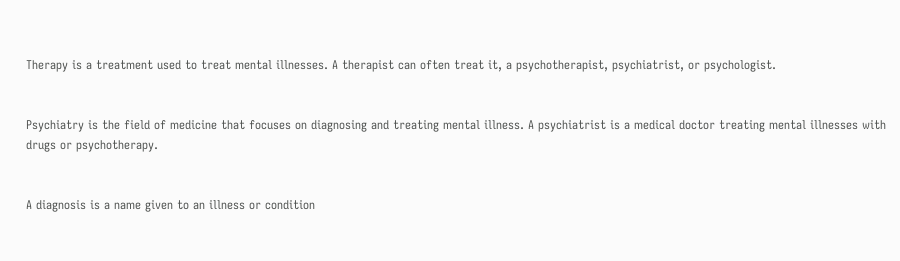Therapy is a treatment used to treat mental illnesses. A therapist can often treat it, a psychotherapist, psychiatrist, or psychologist.


Psychiatry is the field of medicine that focuses on diagnosing and treating mental illness. A psychiatrist is a medical doctor treating mental illnesses with drugs or psychotherapy.


A diagnosis is a name given to an illness or condition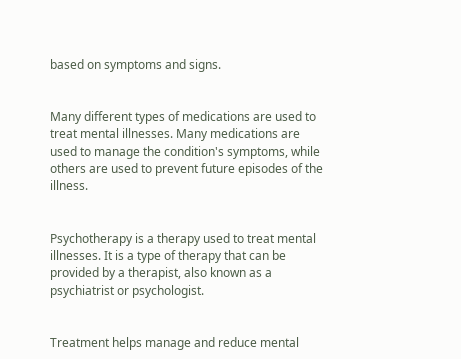based on symptoms and signs.


Many different types of medications are used to treat mental illnesses. Many medications are used to manage the condition's symptoms, while others are used to prevent future episodes of the illness.


Psychotherapy is a therapy used to treat mental illnesses. It is a type of therapy that can be provided by a therapist, also known as a psychiatrist or psychologist.


Treatment helps manage and reduce mental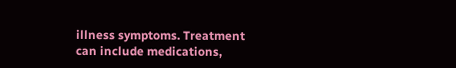illness symptoms. Treatment can include medications,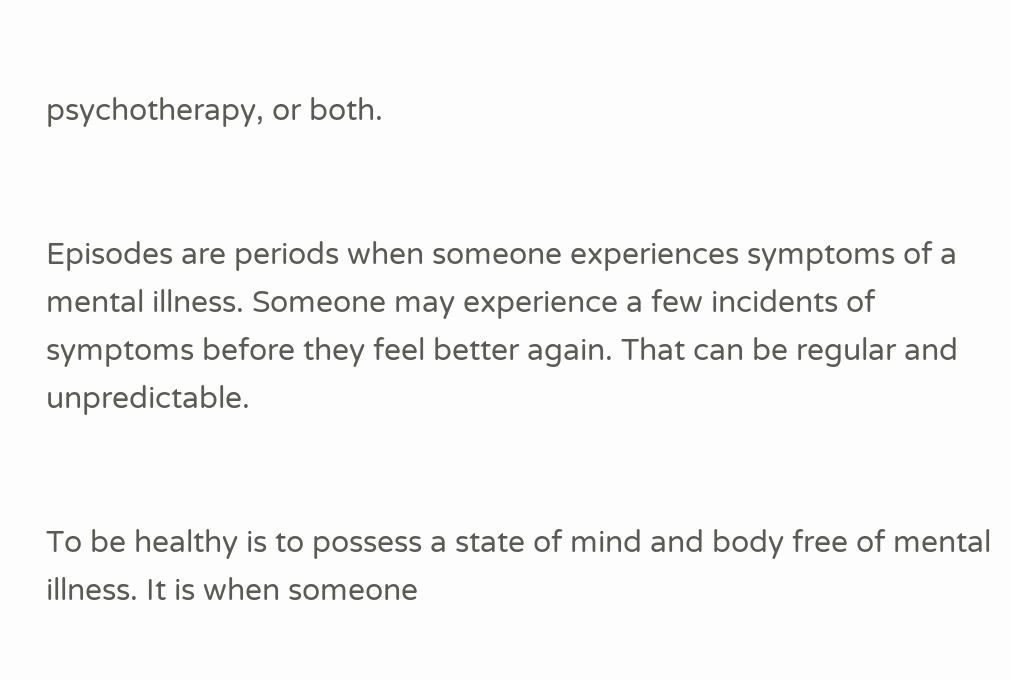psychotherapy, or both.


Episodes are periods when someone experiences symptoms of a mental illness. Someone may experience a few incidents of symptoms before they feel better again. That can be regular and unpredictable.


To be healthy is to possess a state of mind and body free of mental illness. It is when someone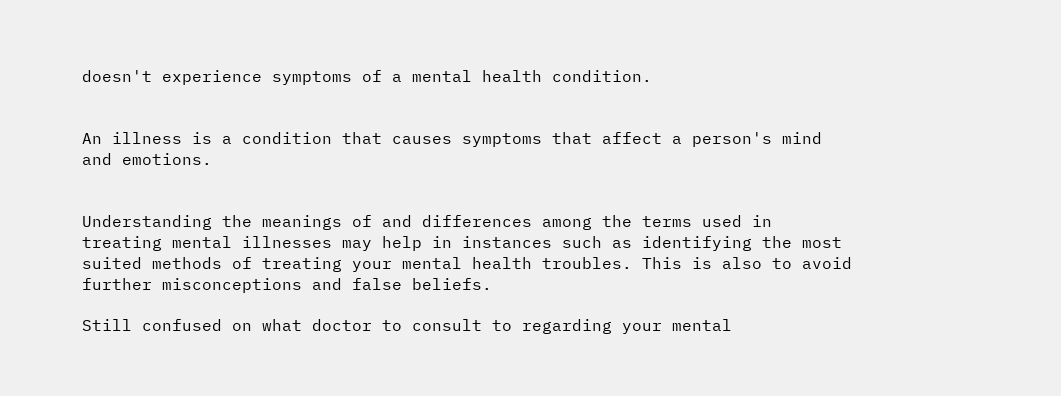doesn't experience symptoms of a mental health condition.


An illness is a condition that causes symptoms that affect a person's mind and emotions.


Understanding the meanings of and differences among the terms used in treating mental illnesses may help in instances such as identifying the most suited methods of treating your mental health troubles. This is also to avoid further misconceptions and false beliefs.

Still confused on what doctor to consult to regarding your mental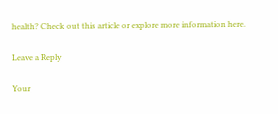health? Check out this article or explore more information here.

Leave a Reply

Your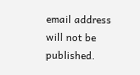email address will not be published.